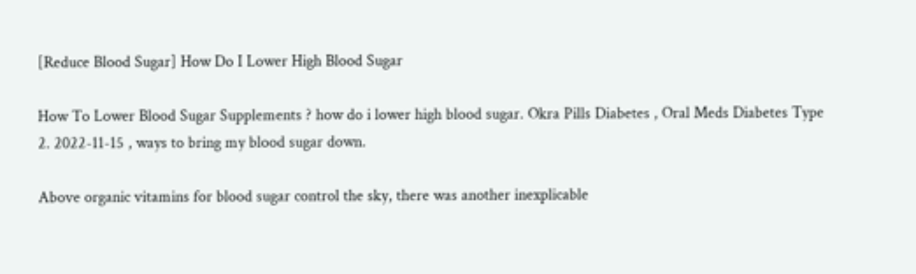[Reduce Blood Sugar] How Do I Lower High Blood Sugar

How To Lower Blood Sugar Supplements ? how do i lower high blood sugar. Okra Pills Diabetes , Oral Meds Diabetes Type 2. 2022-11-15 , ways to bring my blood sugar down.

Above organic vitamins for blood sugar control the sky, there was another inexplicable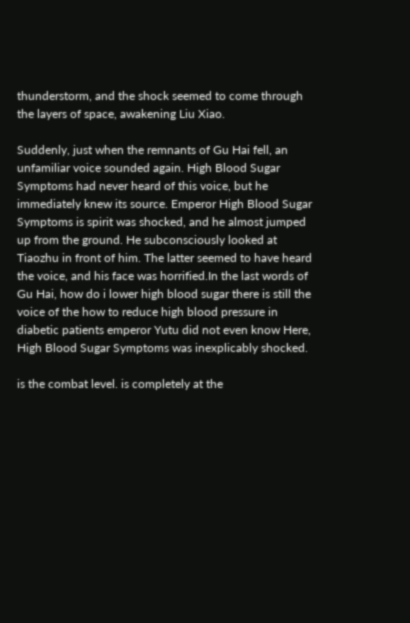thunderstorm, and the shock seemed to come through the layers of space, awakening Liu Xiao.

Suddenly, just when the remnants of Gu Hai fell, an unfamiliar voice sounded again. High Blood Sugar Symptoms had never heard of this voice, but he immediately knew its source. Emperor High Blood Sugar Symptoms is spirit was shocked, and he almost jumped up from the ground. He subconsciously looked at Tiaozhu in front of him. The latter seemed to have heard the voice, and his face was horrified.In the last words of Gu Hai, how do i lower high blood sugar there is still the voice of the how to reduce high blood pressure in diabetic patients emperor Yutu did not even know Here, High Blood Sugar Symptoms was inexplicably shocked.

is the combat level. is completely at the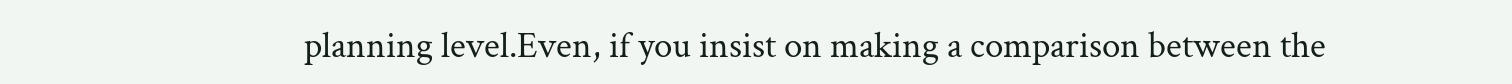planning level.Even, if you insist on making a comparison between the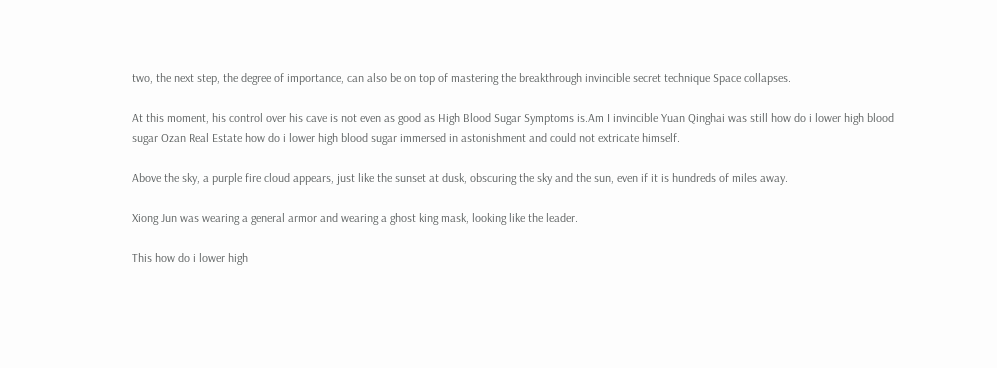two, the next step, the degree of importance, can also be on top of mastering the breakthrough invincible secret technique Space collapses.

At this moment, his control over his cave is not even as good as High Blood Sugar Symptoms is.Am I invincible Yuan Qinghai was still how do i lower high blood sugar Ozan Real Estate how do i lower high blood sugar immersed in astonishment and could not extricate himself.

Above the sky, a purple fire cloud appears, just like the sunset at dusk, obscuring the sky and the sun, even if it is hundreds of miles away.

Xiong Jun was wearing a general armor and wearing a ghost king mask, looking like the leader.

This how do i lower high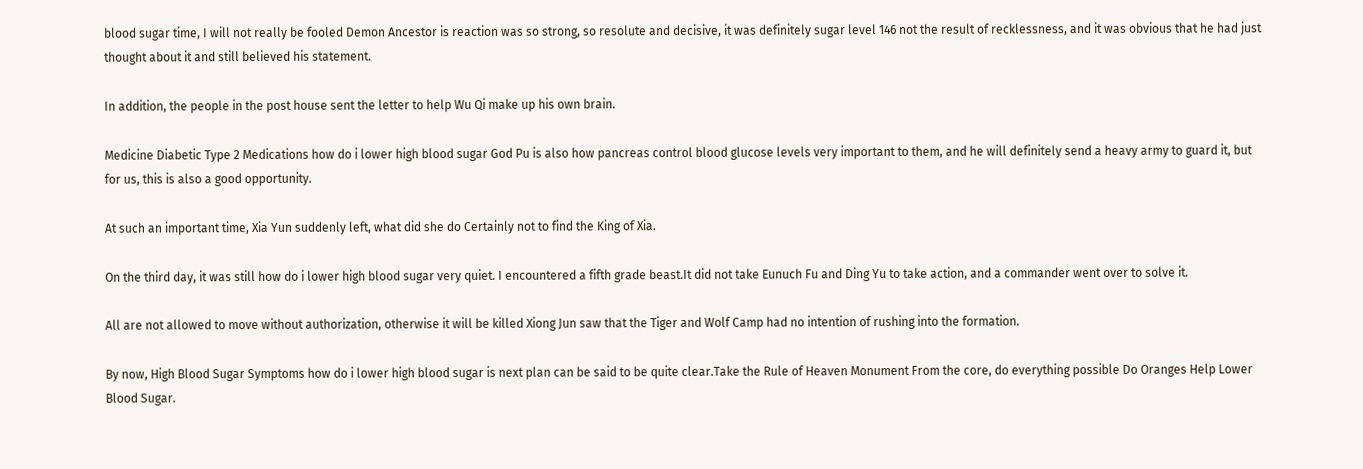blood sugar time, I will not really be fooled Demon Ancestor is reaction was so strong, so resolute and decisive, it was definitely sugar level 146 not the result of recklessness, and it was obvious that he had just thought about it and still believed his statement.

In addition, the people in the post house sent the letter to help Wu Qi make up his own brain.

Medicine Diabetic Type 2 Medications how do i lower high blood sugar God Pu is also how pancreas control blood glucose levels very important to them, and he will definitely send a heavy army to guard it, but for us, this is also a good opportunity.

At such an important time, Xia Yun suddenly left, what did she do Certainly not to find the King of Xia.

On the third day, it was still how do i lower high blood sugar very quiet. I encountered a fifth grade beast.It did not take Eunuch Fu and Ding Yu to take action, and a commander went over to solve it.

All are not allowed to move without authorization, otherwise it will be killed Xiong Jun saw that the Tiger and Wolf Camp had no intention of rushing into the formation.

By now, High Blood Sugar Symptoms how do i lower high blood sugar is next plan can be said to be quite clear.Take the Rule of Heaven Monument From the core, do everything possible Do Oranges Help Lower Blood Sugar.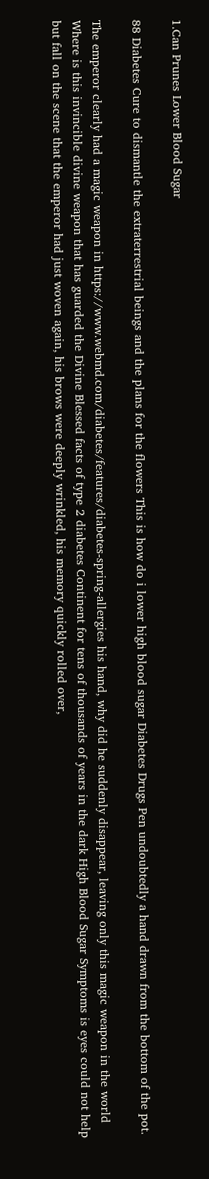1.Can Prunes Lower Blood Sugar

88 Diabetes Cure to dismantle the extraterrestrial beings and the plans for the flowers This is how do i lower high blood sugar Diabetes Drugs Pen undoubtedly a hand drawn from the bottom of the pot.

The emperor clearly had a magic weapon in https://www.webmd.com/diabetes/features/diabetes-spring-allergies his hand, why did he suddenly disappear, leaving only this magic weapon in the world Where is this invincible divine weapon that has guarded the Divine Blessed facts of type 2 diabetes Continent for tens of thousands of years in the dark High Blood Sugar Symptoms is eyes could not help but fall on the scene that the emperor had just woven again, his brows were deeply wrinkled, his memory quickly rolled over,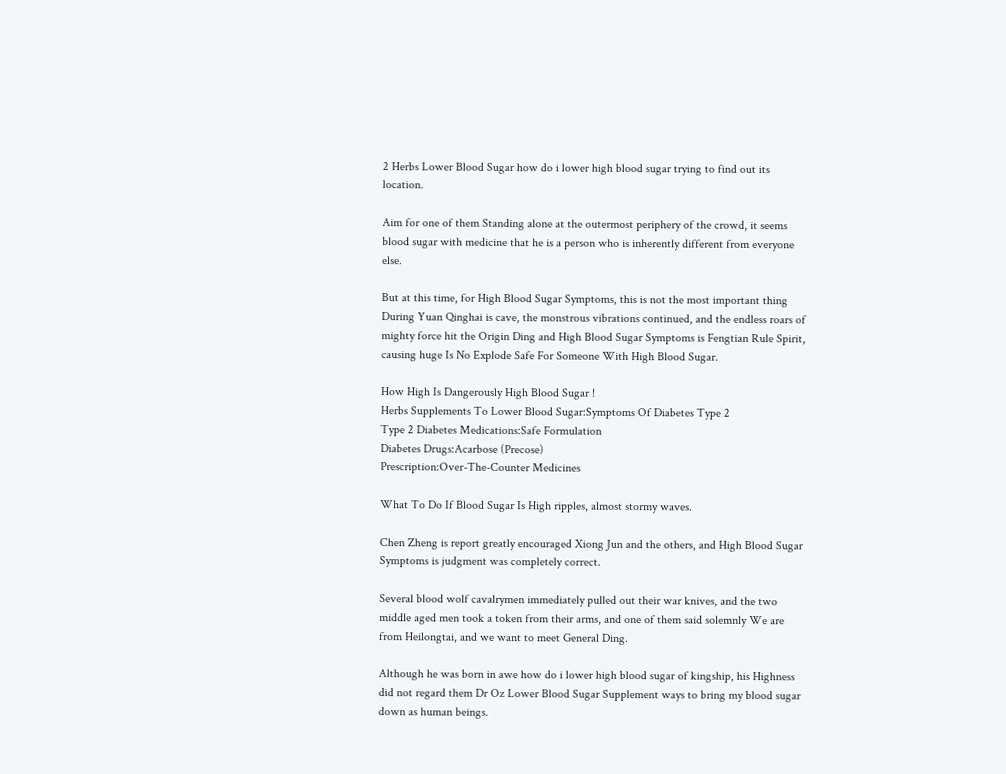2 Herbs Lower Blood Sugar how do i lower high blood sugar trying to find out its location.

Aim for one of them Standing alone at the outermost periphery of the crowd, it seems blood sugar with medicine that he is a person who is inherently different from everyone else.

But at this time, for High Blood Sugar Symptoms, this is not the most important thing During Yuan Qinghai is cave, the monstrous vibrations continued, and the endless roars of mighty force hit the Origin Ding and High Blood Sugar Symptoms is Fengtian Rule Spirit, causing huge Is No Explode Safe For Someone With High Blood Sugar.

How High Is Dangerously High Blood Sugar !
Herbs Supplements To Lower Blood Sugar:Symptoms Of Diabetes Type 2
Type 2 Diabetes Medications:Safe Formulation
Diabetes Drugs:Acarbose (Precose)
Prescription:Over-The-Counter Medicines

What To Do If Blood Sugar Is High ripples, almost stormy waves.

Chen Zheng is report greatly encouraged Xiong Jun and the others, and High Blood Sugar Symptoms is judgment was completely correct.

Several blood wolf cavalrymen immediately pulled out their war knives, and the two middle aged men took a token from their arms, and one of them said solemnly We are from Heilongtai, and we want to meet General Ding.

Although he was born in awe how do i lower high blood sugar of kingship, his Highness did not regard them Dr Oz Lower Blood Sugar Supplement ways to bring my blood sugar down as human beings.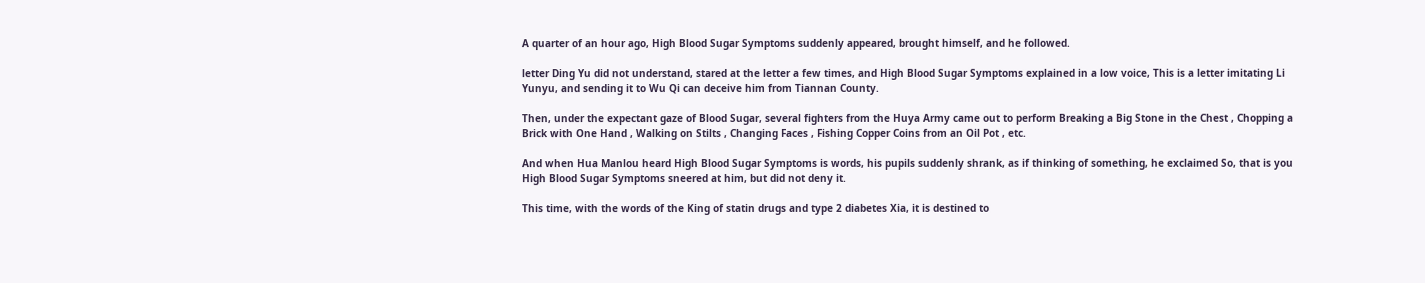A quarter of an hour ago, High Blood Sugar Symptoms suddenly appeared, brought himself, and he followed.

letter Ding Yu did not understand, stared at the letter a few times, and High Blood Sugar Symptoms explained in a low voice, This is a letter imitating Li Yunyu, and sending it to Wu Qi can deceive him from Tiannan County.

Then, under the expectant gaze of Blood Sugar, several fighters from the Huya Army came out to perform Breaking a Big Stone in the Chest , Chopping a Brick with One Hand , Walking on Stilts , Changing Faces , Fishing Copper Coins from an Oil Pot , etc.

And when Hua Manlou heard High Blood Sugar Symptoms is words, his pupils suddenly shrank, as if thinking of something, he exclaimed So, that is you High Blood Sugar Symptoms sneered at him, but did not deny it.

This time, with the words of the King of statin drugs and type 2 diabetes Xia, it is destined to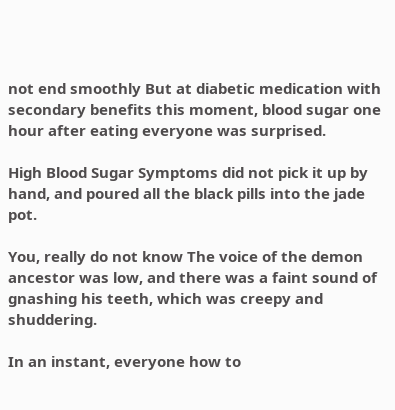not end smoothly But at diabetic medication with secondary benefits this moment, blood sugar one hour after eating everyone was surprised.

High Blood Sugar Symptoms did not pick it up by hand, and poured all the black pills into the jade pot.

You, really do not know The voice of the demon ancestor was low, and there was a faint sound of gnashing his teeth, which was creepy and shuddering.

In an instant, everyone how to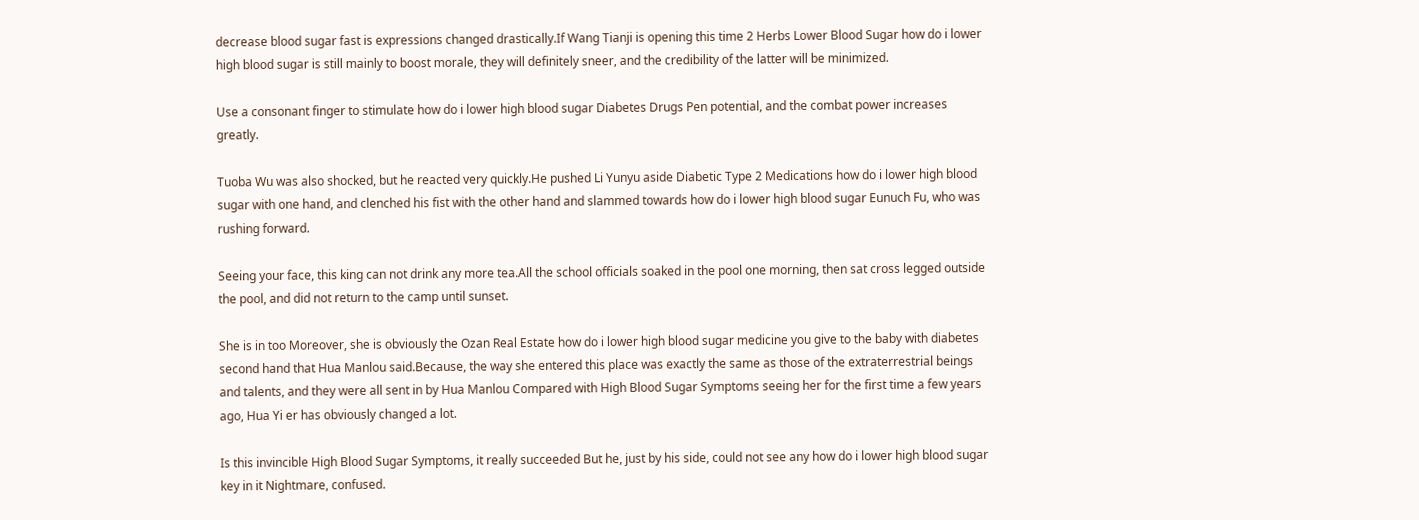decrease blood sugar fast is expressions changed drastically.If Wang Tianji is opening this time 2 Herbs Lower Blood Sugar how do i lower high blood sugar is still mainly to boost morale, they will definitely sneer, and the credibility of the latter will be minimized.

Use a consonant finger to stimulate how do i lower high blood sugar Diabetes Drugs Pen potential, and the combat power increases greatly.

Tuoba Wu was also shocked, but he reacted very quickly.He pushed Li Yunyu aside Diabetic Type 2 Medications how do i lower high blood sugar with one hand, and clenched his fist with the other hand and slammed towards how do i lower high blood sugar Eunuch Fu, who was rushing forward.

Seeing your face, this king can not drink any more tea.All the school officials soaked in the pool one morning, then sat cross legged outside the pool, and did not return to the camp until sunset.

She is in too Moreover, she is obviously the Ozan Real Estate how do i lower high blood sugar medicine you give to the baby with diabetes second hand that Hua Manlou said.Because, the way she entered this place was exactly the same as those of the extraterrestrial beings and talents, and they were all sent in by Hua Manlou Compared with High Blood Sugar Symptoms seeing her for the first time a few years ago, Hua Yi er has obviously changed a lot.

Is this invincible High Blood Sugar Symptoms, it really succeeded But he, just by his side, could not see any how do i lower high blood sugar key in it Nightmare, confused.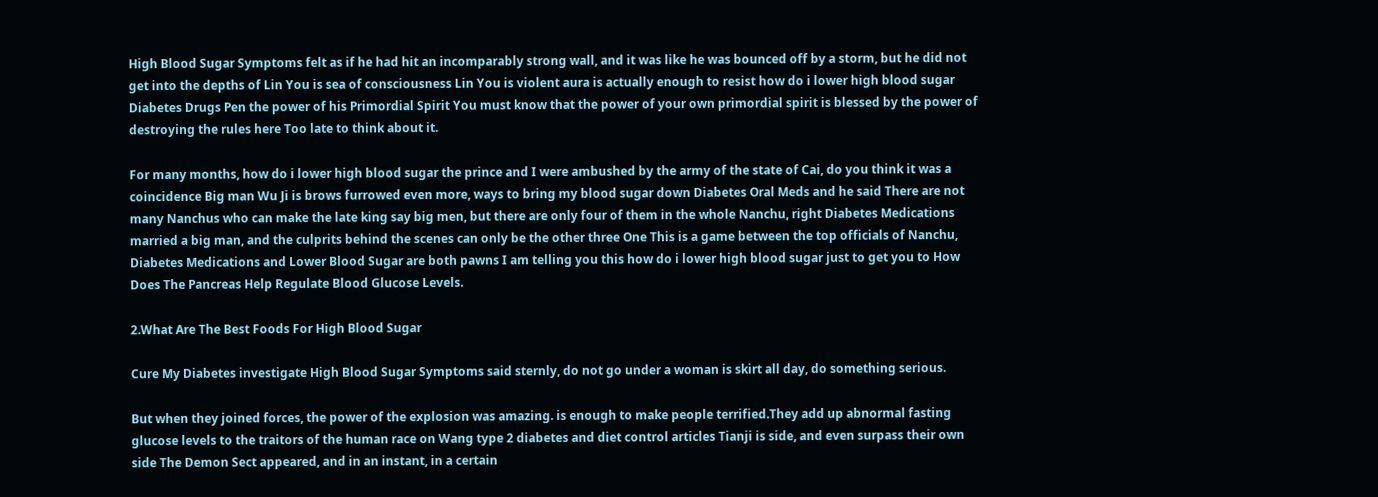High Blood Sugar Symptoms felt as if he had hit an incomparably strong wall, and it was like he was bounced off by a storm, but he did not get into the depths of Lin You is sea of consciousness Lin You is violent aura is actually enough to resist how do i lower high blood sugar Diabetes Drugs Pen the power of his Primordial Spirit You must know that the power of your own primordial spirit is blessed by the power of destroying the rules here Too late to think about it.

For many months, how do i lower high blood sugar the prince and I were ambushed by the army of the state of Cai, do you think it was a coincidence Big man Wu Ji is brows furrowed even more, ways to bring my blood sugar down Diabetes Oral Meds and he said There are not many Nanchus who can make the late king say big men, but there are only four of them in the whole Nanchu, right Diabetes Medications married a big man, and the culprits behind the scenes can only be the other three One This is a game between the top officials of Nanchu, Diabetes Medications and Lower Blood Sugar are both pawns I am telling you this how do i lower high blood sugar just to get you to How Does The Pancreas Help Regulate Blood Glucose Levels.

2.What Are The Best Foods For High Blood Sugar

Cure My Diabetes investigate High Blood Sugar Symptoms said sternly, do not go under a woman is skirt all day, do something serious.

But when they joined forces, the power of the explosion was amazing. is enough to make people terrified.They add up abnormal fasting glucose levels to the traitors of the human race on Wang type 2 diabetes and diet control articles Tianji is side, and even surpass their own side The Demon Sect appeared, and in an instant, in a certain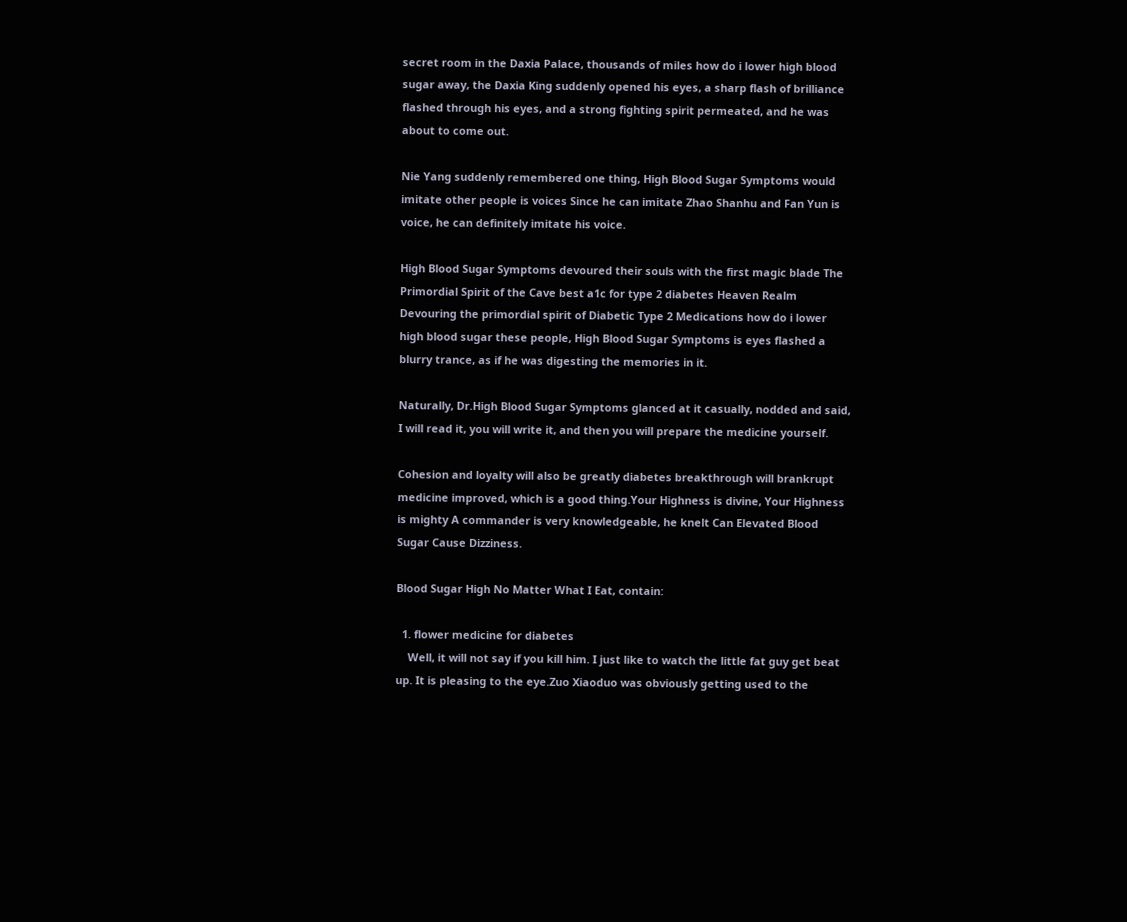secret room in the Daxia Palace, thousands of miles how do i lower high blood sugar away, the Daxia King suddenly opened his eyes, a sharp flash of brilliance flashed through his eyes, and a strong fighting spirit permeated, and he was about to come out.

Nie Yang suddenly remembered one thing, High Blood Sugar Symptoms would imitate other people is voices Since he can imitate Zhao Shanhu and Fan Yun is voice, he can definitely imitate his voice.

High Blood Sugar Symptoms devoured their souls with the first magic blade The Primordial Spirit of the Cave best a1c for type 2 diabetes Heaven Realm Devouring the primordial spirit of Diabetic Type 2 Medications how do i lower high blood sugar these people, High Blood Sugar Symptoms is eyes flashed a blurry trance, as if he was digesting the memories in it.

Naturally, Dr.High Blood Sugar Symptoms glanced at it casually, nodded and said, I will read it, you will write it, and then you will prepare the medicine yourself.

Cohesion and loyalty will also be greatly diabetes breakthrough will brankrupt medicine improved, which is a good thing.Your Highness is divine, Your Highness is mighty A commander is very knowledgeable, he knelt Can Elevated Blood Sugar Cause Dizziness.

Blood Sugar High No Matter What I Eat, contain:

  1. flower medicine for diabetes
    Well, it will not say if you kill him. I just like to watch the little fat guy get beat up. It is pleasing to the eye.Zuo Xiaoduo was obviously getting used to the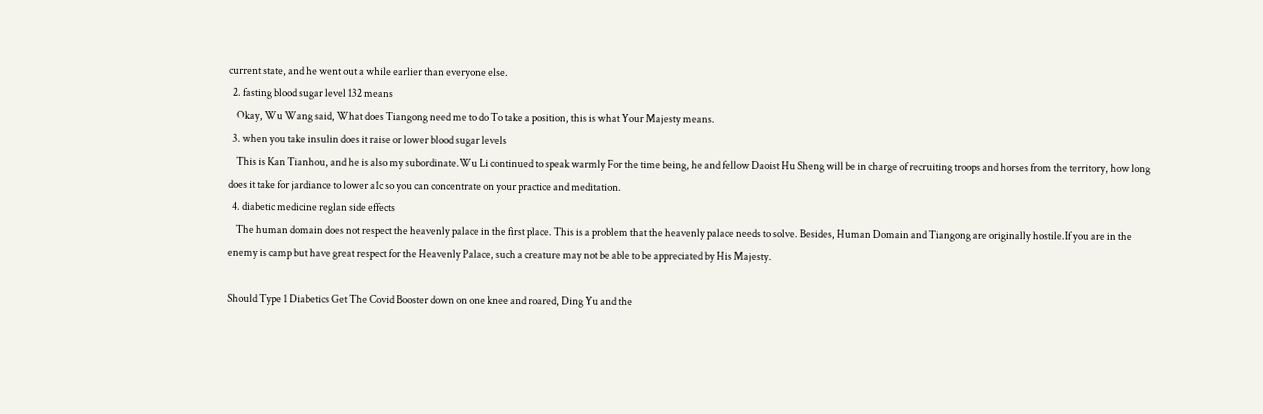current state, and he went out a while earlier than everyone else.
  2. fasting blood sugar level 132 means
    Okay, Wu Wang said, What does Tiangong need me to do To take a position, this is what Your Majesty means.
  3. when you take insulin does it raise or lower blood sugar levels
    This is Kan Tianhou, and he is also my subordinate.Wu Li continued to speak warmly For the time being, he and fellow Daoist Hu Sheng will be in charge of recruiting troops and horses from the territory, how long does it take for jardiance to lower a1c so you can concentrate on your practice and meditation.
  4. diabetic medicine reglan side effects
    The human domain does not respect the heavenly palace in the first place. This is a problem that the heavenly palace needs to solve. Besides, Human Domain and Tiangong are originally hostile.If you are in the enemy is camp but have great respect for the Heavenly Palace, such a creature may not be able to be appreciated by His Majesty.

Should Type 1 Diabetics Get The Covid Booster down on one knee and roared, Ding Yu and the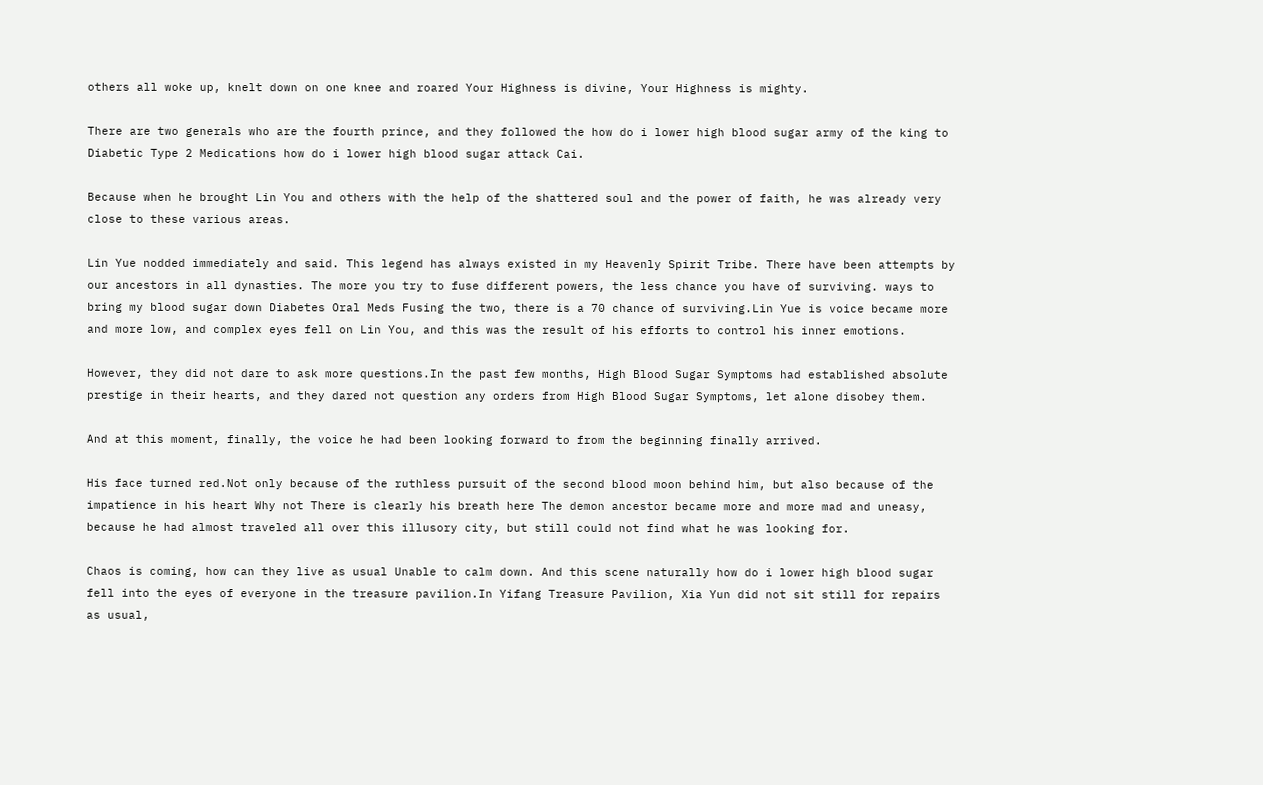others all woke up, knelt down on one knee and roared Your Highness is divine, Your Highness is mighty.

There are two generals who are the fourth prince, and they followed the how do i lower high blood sugar army of the king to Diabetic Type 2 Medications how do i lower high blood sugar attack Cai.

Because when he brought Lin You and others with the help of the shattered soul and the power of faith, he was already very close to these various areas.

Lin Yue nodded immediately and said. This legend has always existed in my Heavenly Spirit Tribe. There have been attempts by our ancestors in all dynasties. The more you try to fuse different powers, the less chance you have of surviving. ways to bring my blood sugar down Diabetes Oral Meds Fusing the two, there is a 70 chance of surviving.Lin Yue is voice became more and more low, and complex eyes fell on Lin You, and this was the result of his efforts to control his inner emotions.

However, they did not dare to ask more questions.In the past few months, High Blood Sugar Symptoms had established absolute prestige in their hearts, and they dared not question any orders from High Blood Sugar Symptoms, let alone disobey them.

And at this moment, finally, the voice he had been looking forward to from the beginning finally arrived.

His face turned red.Not only because of the ruthless pursuit of the second blood moon behind him, but also because of the impatience in his heart Why not There is clearly his breath here The demon ancestor became more and more mad and uneasy, because he had almost traveled all over this illusory city, but still could not find what he was looking for.

Chaos is coming, how can they live as usual Unable to calm down. And this scene naturally how do i lower high blood sugar fell into the eyes of everyone in the treasure pavilion.In Yifang Treasure Pavilion, Xia Yun did not sit still for repairs as usual,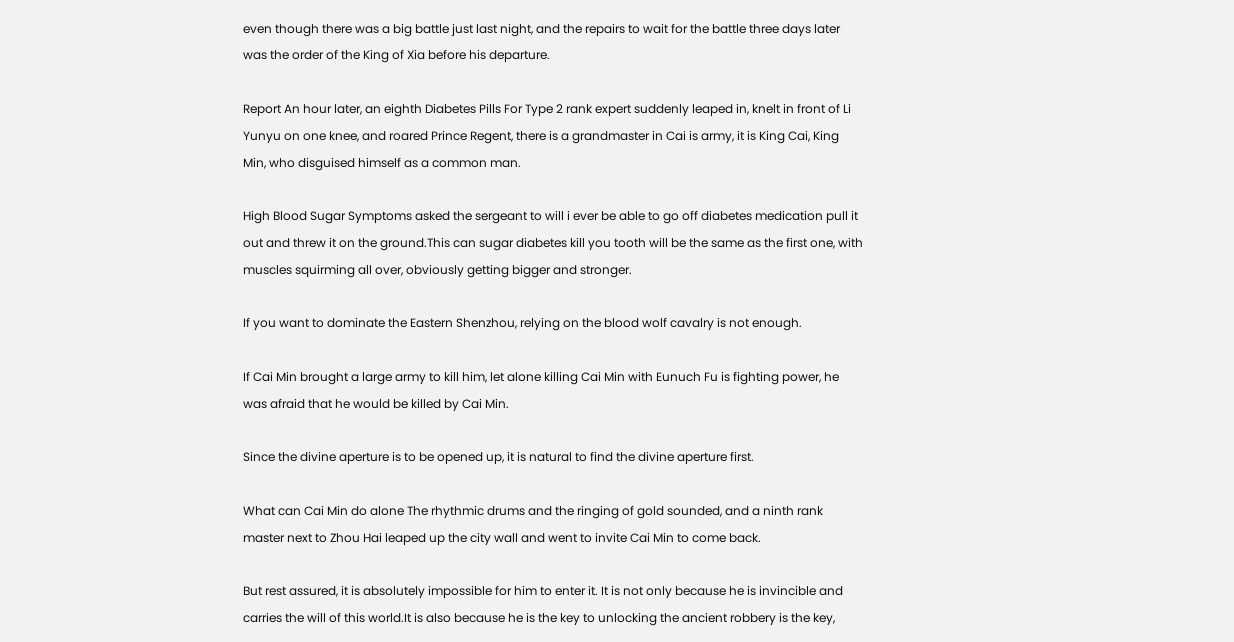even though there was a big battle just last night, and the repairs to wait for the battle three days later was the order of the King of Xia before his departure.

Report An hour later, an eighth Diabetes Pills For Type 2 rank expert suddenly leaped in, knelt in front of Li Yunyu on one knee, and roared Prince Regent, there is a grandmaster in Cai is army, it is King Cai, King Min, who disguised himself as a common man.

High Blood Sugar Symptoms asked the sergeant to will i ever be able to go off diabetes medication pull it out and threw it on the ground.This can sugar diabetes kill you tooth will be the same as the first one, with muscles squirming all over, obviously getting bigger and stronger.

If you want to dominate the Eastern Shenzhou, relying on the blood wolf cavalry is not enough.

If Cai Min brought a large army to kill him, let alone killing Cai Min with Eunuch Fu is fighting power, he was afraid that he would be killed by Cai Min.

Since the divine aperture is to be opened up, it is natural to find the divine aperture first.

What can Cai Min do alone The rhythmic drums and the ringing of gold sounded, and a ninth rank master next to Zhou Hai leaped up the city wall and went to invite Cai Min to come back.

But rest assured, it is absolutely impossible for him to enter it. It is not only because he is invincible and carries the will of this world.It is also because he is the key to unlocking the ancient robbery is the key,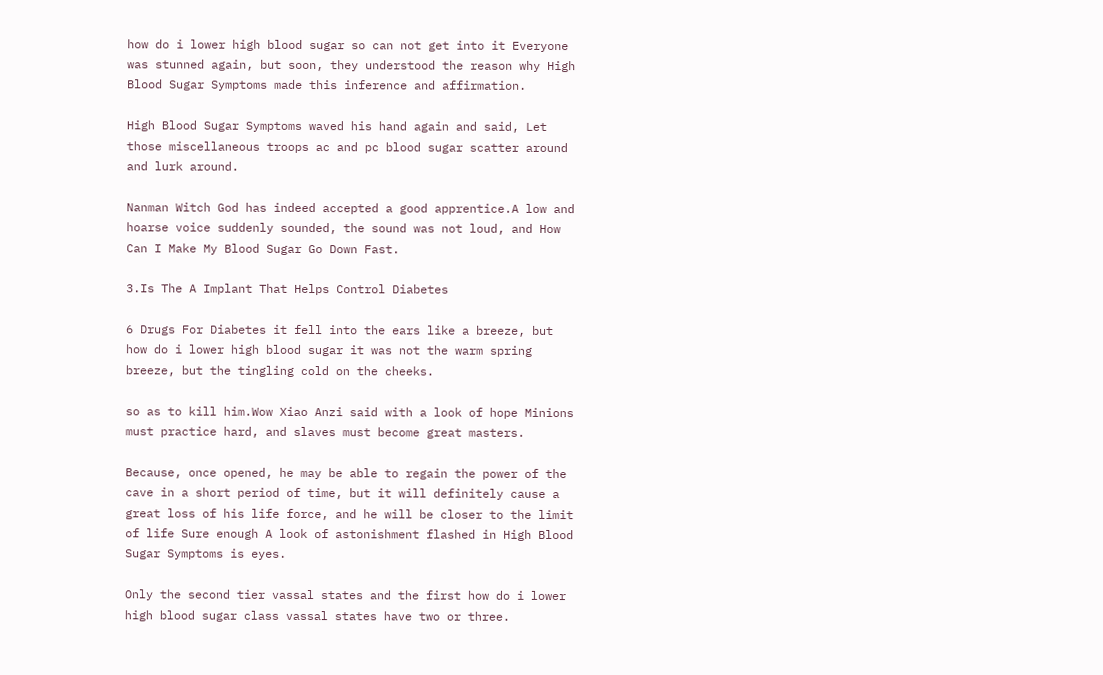how do i lower high blood sugar so can not get into it Everyone was stunned again, but soon, they understood the reason why High Blood Sugar Symptoms made this inference and affirmation.

High Blood Sugar Symptoms waved his hand again and said, Let those miscellaneous troops ac and pc blood sugar scatter around and lurk around.

Nanman Witch God has indeed accepted a good apprentice.A low and hoarse voice suddenly sounded, the sound was not loud, and How Can I Make My Blood Sugar Go Down Fast.

3.Is The A Implant That Helps Control Diabetes

6 Drugs For Diabetes it fell into the ears like a breeze, but how do i lower high blood sugar it was not the warm spring breeze, but the tingling cold on the cheeks.

so as to kill him.Wow Xiao Anzi said with a look of hope Minions must practice hard, and slaves must become great masters.

Because, once opened, he may be able to regain the power of the cave in a short period of time, but it will definitely cause a great loss of his life force, and he will be closer to the limit of life Sure enough A look of astonishment flashed in High Blood Sugar Symptoms is eyes.

Only the second tier vassal states and the first how do i lower high blood sugar class vassal states have two or three.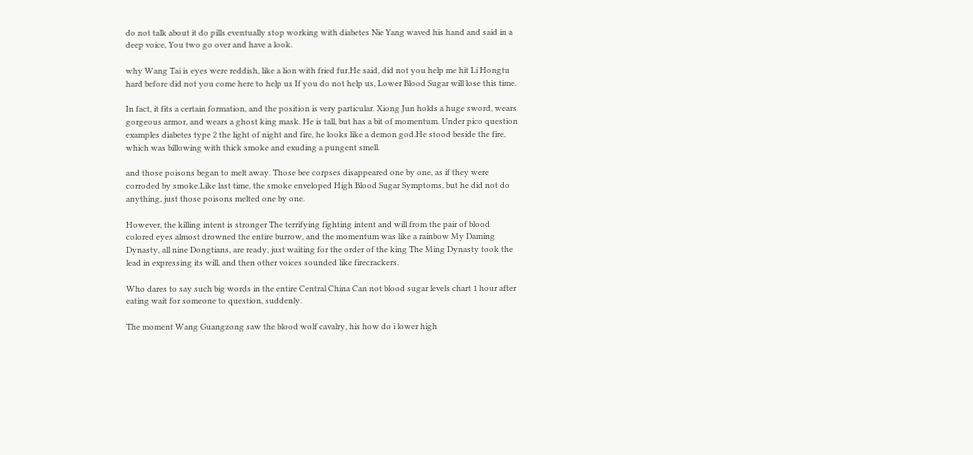do not talk about it do pills eventually stop working with diabetes Nie Yang waved his hand and said in a deep voice, You two go over and have a look.

why Wang Tai is eyes were reddish, like a lion with fried fur.He said, did not you help me hit Li Hongtu hard before did not you come here to help us If you do not help us, Lower Blood Sugar will lose this time.

In fact, it fits a certain formation, and the position is very particular. Xiong Jun holds a huge sword, wears gorgeous armor, and wears a ghost king mask. He is tall, but has a bit of momentum. Under pico question examples diabetes type 2 the light of night and fire, he looks like a demon god.He stood beside the fire, which was billowing with thick smoke and exuding a pungent smell.

and those poisons began to melt away. Those bee corpses disappeared one by one, as if they were corroded by smoke.Like last time, the smoke enveloped High Blood Sugar Symptoms, but he did not do anything, just those poisons melted one by one.

However, the killing intent is stronger The terrifying fighting intent and will from the pair of blood colored eyes almost drowned the entire burrow, and the momentum was like a rainbow My Daming Dynasty, all nine Dongtians, are ready, just waiting for the order of the king The Ming Dynasty took the lead in expressing its will, and then other voices sounded like firecrackers.

Who dares to say such big words in the entire Central China Can not blood sugar levels chart 1 hour after eating wait for someone to question, suddenly.

The moment Wang Guangzong saw the blood wolf cavalry, his how do i lower high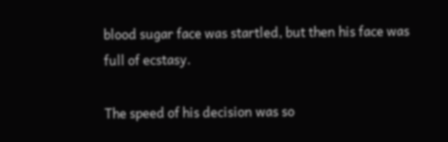blood sugar face was startled, but then his face was full of ecstasy.

The speed of his decision was so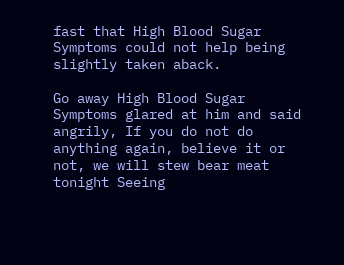fast that High Blood Sugar Symptoms could not help being slightly taken aback.

Go away High Blood Sugar Symptoms glared at him and said angrily, If you do not do anything again, believe it or not, we will stew bear meat tonight Seeing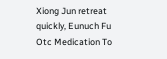Xiong Jun retreat quickly, Eunuch Fu Otc Medication To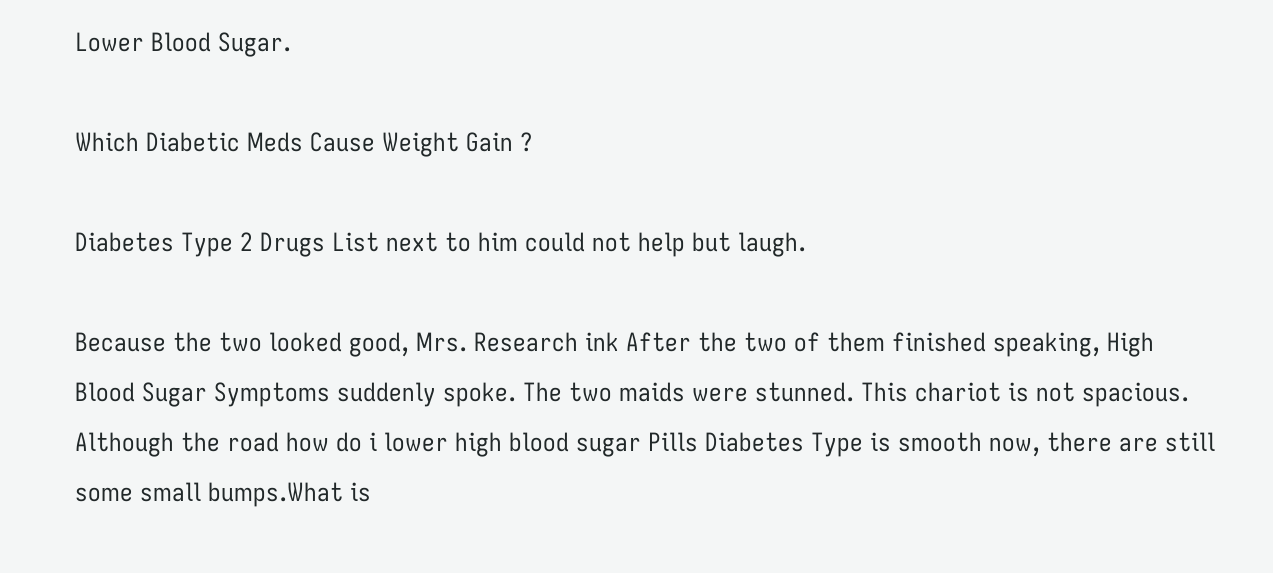Lower Blood Sugar.

Which Diabetic Meds Cause Weight Gain ?

Diabetes Type 2 Drugs List next to him could not help but laugh.

Because the two looked good, Mrs. Research ink After the two of them finished speaking, High Blood Sugar Symptoms suddenly spoke. The two maids were stunned. This chariot is not spacious. Although the road how do i lower high blood sugar Pills Diabetes Type is smooth now, there are still some small bumps.What is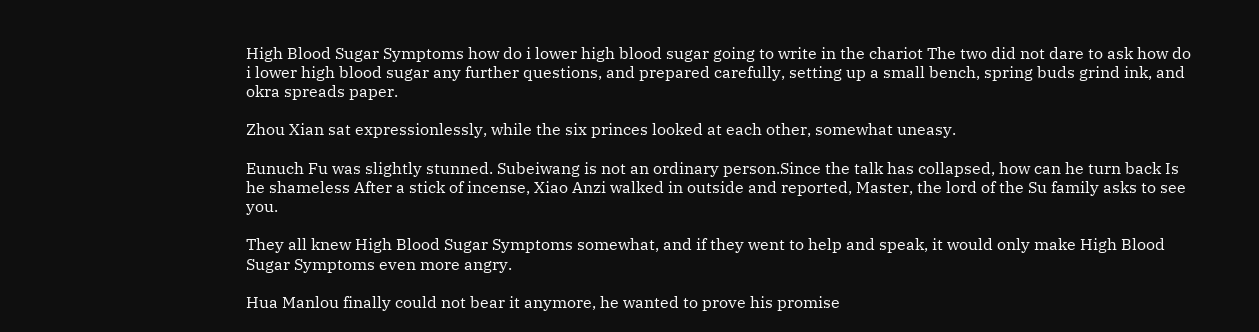High Blood Sugar Symptoms how do i lower high blood sugar going to write in the chariot The two did not dare to ask how do i lower high blood sugar any further questions, and prepared carefully, setting up a small bench, spring buds grind ink, and okra spreads paper.

Zhou Xian sat expressionlessly, while the six princes looked at each other, somewhat uneasy.

Eunuch Fu was slightly stunned. Subeiwang is not an ordinary person.Since the talk has collapsed, how can he turn back Is he shameless After a stick of incense, Xiao Anzi walked in outside and reported, Master, the lord of the Su family asks to see you.

They all knew High Blood Sugar Symptoms somewhat, and if they went to help and speak, it would only make High Blood Sugar Symptoms even more angry.

Hua Manlou finally could not bear it anymore, he wanted to prove his promise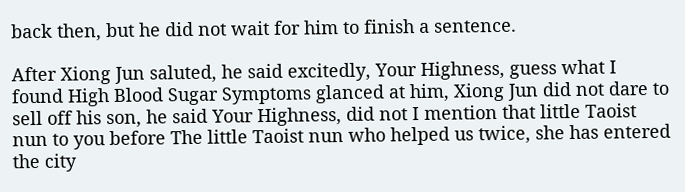back then, but he did not wait for him to finish a sentence.

After Xiong Jun saluted, he said excitedly, Your Highness, guess what I found High Blood Sugar Symptoms glanced at him, Xiong Jun did not dare to sell off his son, he said Your Highness, did not I mention that little Taoist nun to you before The little Taoist nun who helped us twice, she has entered the city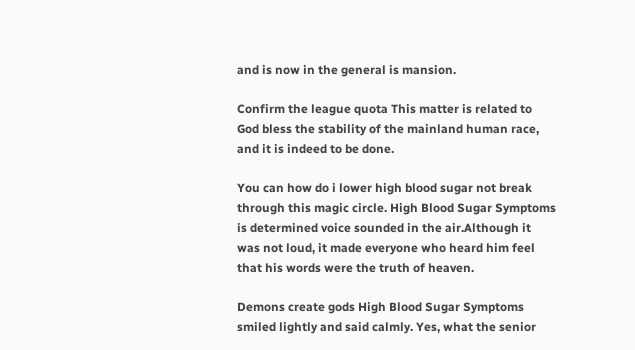and is now in the general is mansion.

Confirm the league quota This matter is related to God bless the stability of the mainland human race, and it is indeed to be done.

You can how do i lower high blood sugar not break through this magic circle. High Blood Sugar Symptoms is determined voice sounded in the air.Although it was not loud, it made everyone who heard him feel that his words were the truth of heaven.

Demons create gods High Blood Sugar Symptoms smiled lightly and said calmly. Yes, what the senior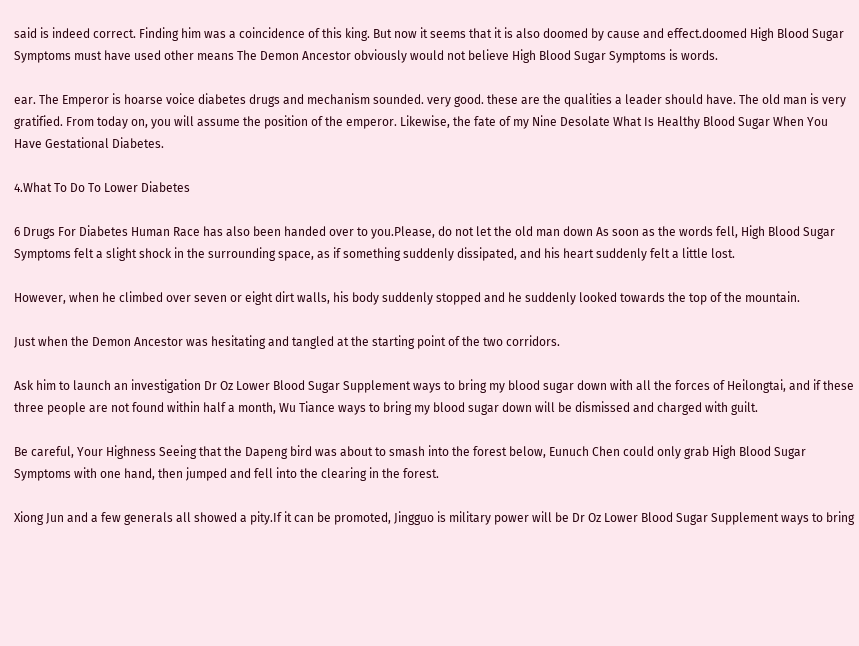said is indeed correct. Finding him was a coincidence of this king. But now it seems that it is also doomed by cause and effect.doomed High Blood Sugar Symptoms must have used other means The Demon Ancestor obviously would not believe High Blood Sugar Symptoms is words.

ear. The Emperor is hoarse voice diabetes drugs and mechanism sounded. very good. these are the qualities a leader should have. The old man is very gratified. From today on, you will assume the position of the emperor. Likewise, the fate of my Nine Desolate What Is Healthy Blood Sugar When You Have Gestational Diabetes.

4.What To Do To Lower Diabetes

6 Drugs For Diabetes Human Race has also been handed over to you.Please, do not let the old man down As soon as the words fell, High Blood Sugar Symptoms felt a slight shock in the surrounding space, as if something suddenly dissipated, and his heart suddenly felt a little lost.

However, when he climbed over seven or eight dirt walls, his body suddenly stopped and he suddenly looked towards the top of the mountain.

Just when the Demon Ancestor was hesitating and tangled at the starting point of the two corridors.

Ask him to launch an investigation Dr Oz Lower Blood Sugar Supplement ways to bring my blood sugar down with all the forces of Heilongtai, and if these three people are not found within half a month, Wu Tiance ways to bring my blood sugar down will be dismissed and charged with guilt.

Be careful, Your Highness Seeing that the Dapeng bird was about to smash into the forest below, Eunuch Chen could only grab High Blood Sugar Symptoms with one hand, then jumped and fell into the clearing in the forest.

Xiong Jun and a few generals all showed a pity.If it can be promoted, Jingguo is military power will be Dr Oz Lower Blood Sugar Supplement ways to bring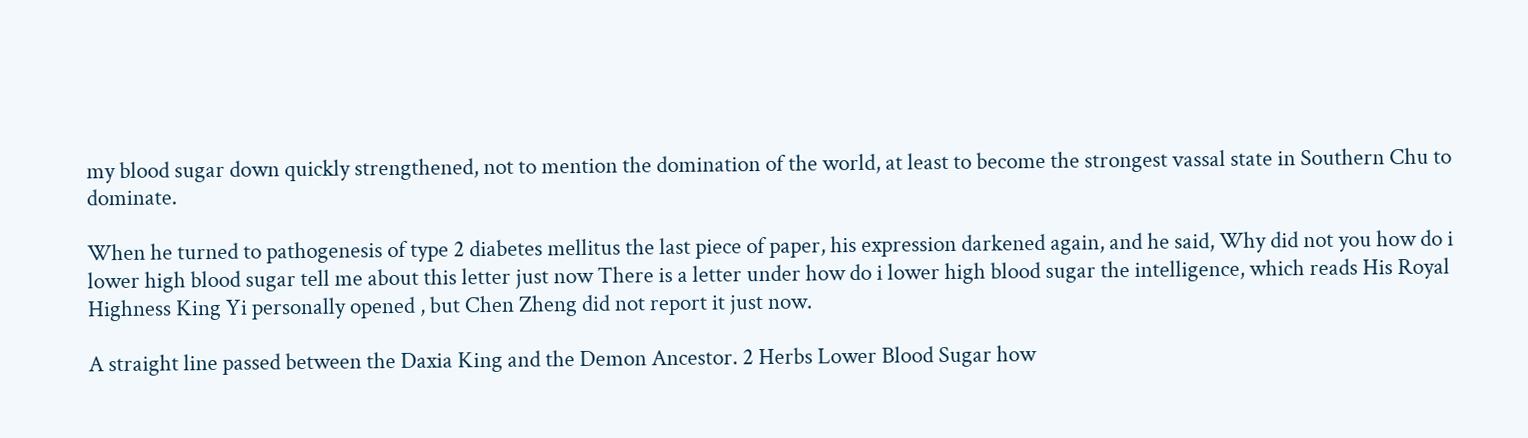my blood sugar down quickly strengthened, not to mention the domination of the world, at least to become the strongest vassal state in Southern Chu to dominate.

When he turned to pathogenesis of type 2 diabetes mellitus the last piece of paper, his expression darkened again, and he said, Why did not you how do i lower high blood sugar tell me about this letter just now There is a letter under how do i lower high blood sugar the intelligence, which reads His Royal Highness King Yi personally opened , but Chen Zheng did not report it just now.

A straight line passed between the Daxia King and the Demon Ancestor. 2 Herbs Lower Blood Sugar how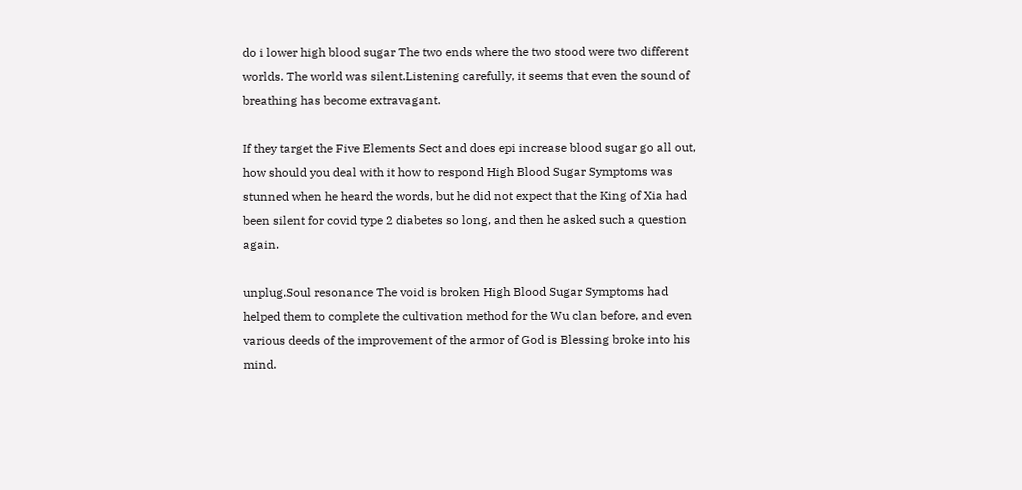do i lower high blood sugar The two ends where the two stood were two different worlds. The world was silent.Listening carefully, it seems that even the sound of breathing has become extravagant.

If they target the Five Elements Sect and does epi increase blood sugar go all out, how should you deal with it how to respond High Blood Sugar Symptoms was stunned when he heard the words, but he did not expect that the King of Xia had been silent for covid type 2 diabetes so long, and then he asked such a question again.

unplug.Soul resonance The void is broken High Blood Sugar Symptoms had helped them to complete the cultivation method for the Wu clan before, and even various deeds of the improvement of the armor of God is Blessing broke into his mind.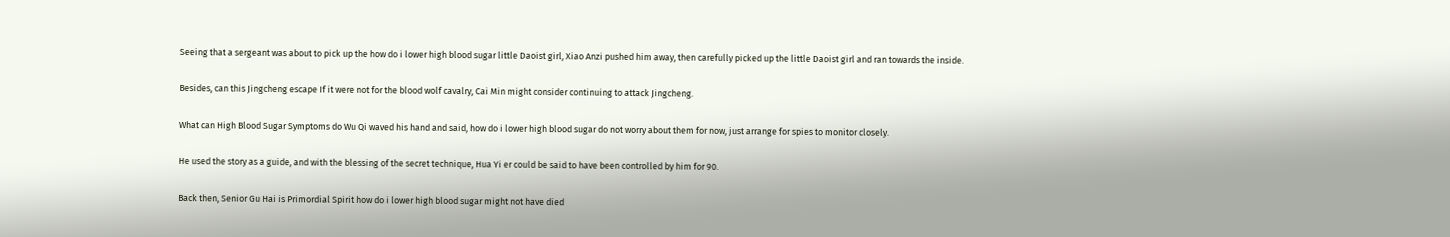Seeing that a sergeant was about to pick up the how do i lower high blood sugar little Daoist girl, Xiao Anzi pushed him away, then carefully picked up the little Daoist girl and ran towards the inside.

Besides, can this Jingcheng escape If it were not for the blood wolf cavalry, Cai Min might consider continuing to attack Jingcheng.

What can High Blood Sugar Symptoms do Wu Qi waved his hand and said, how do i lower high blood sugar do not worry about them for now, just arrange for spies to monitor closely.

He used the story as a guide, and with the blessing of the secret technique, Hua Yi er could be said to have been controlled by him for 90.

Back then, Senior Gu Hai is Primordial Spirit how do i lower high blood sugar might not have died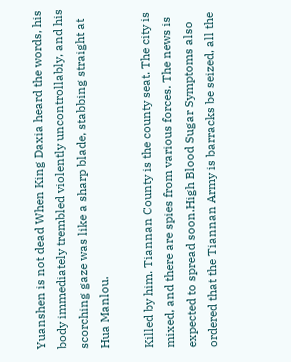Yuanshen is not dead When King Daxia heard the words, his body immediately trembled violently uncontrollably, and his scorching gaze was like a sharp blade, stabbing straight at Hua Manlou.

Killed by him. Tiannan County is the county seat. The city is mixed, and there are spies from various forces. The news is expected to spread soon.High Blood Sugar Symptoms also ordered that the Tiannan Army is barracks be seized, all the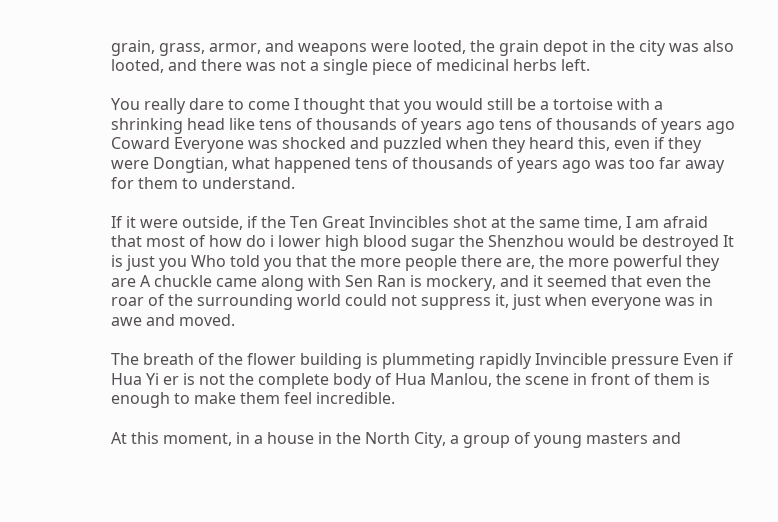grain, grass, armor, and weapons were looted, the grain depot in the city was also looted, and there was not a single piece of medicinal herbs left.

You really dare to come I thought that you would still be a tortoise with a shrinking head like tens of thousands of years ago tens of thousands of years ago Coward Everyone was shocked and puzzled when they heard this, even if they were Dongtian, what happened tens of thousands of years ago was too far away for them to understand.

If it were outside, if the Ten Great Invincibles shot at the same time, I am afraid that most of how do i lower high blood sugar the Shenzhou would be destroyed It is just you Who told you that the more people there are, the more powerful they are A chuckle came along with Sen Ran is mockery, and it seemed that even the roar of the surrounding world could not suppress it, just when everyone was in awe and moved.

The breath of the flower building is plummeting rapidly Invincible pressure Even if Hua Yi er is not the complete body of Hua Manlou, the scene in front of them is enough to make them feel incredible.

At this moment, in a house in the North City, a group of young masters and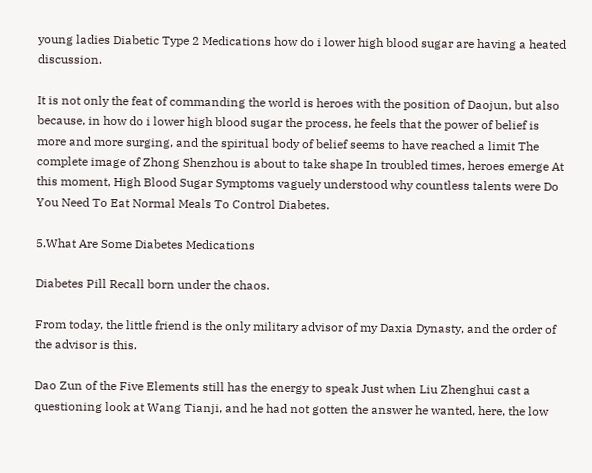young ladies Diabetic Type 2 Medications how do i lower high blood sugar are having a heated discussion.

It is not only the feat of commanding the world is heroes with the position of Daojun, but also because, in how do i lower high blood sugar the process, he feels that the power of belief is more and more surging, and the spiritual body of belief seems to have reached a limit The complete image of Zhong Shenzhou is about to take shape In troubled times, heroes emerge At this moment, High Blood Sugar Symptoms vaguely understood why countless talents were Do You Need To Eat Normal Meals To Control Diabetes.

5.What Are Some Diabetes Medications

Diabetes Pill Recall born under the chaos.

From today, the little friend is the only military advisor of my Daxia Dynasty, and the order of the advisor is this.

Dao Zun of the Five Elements still has the energy to speak Just when Liu Zhenghui cast a questioning look at Wang Tianji, and he had not gotten the answer he wanted, here, the low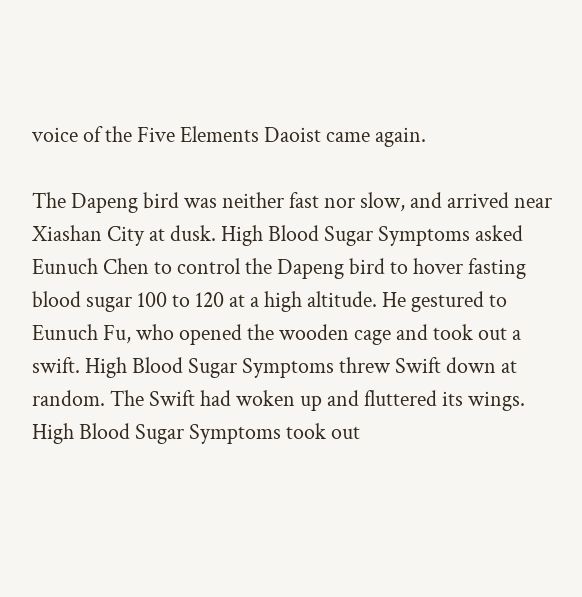voice of the Five Elements Daoist came again.

The Dapeng bird was neither fast nor slow, and arrived near Xiashan City at dusk. High Blood Sugar Symptoms asked Eunuch Chen to control the Dapeng bird to hover fasting blood sugar 100 to 120 at a high altitude. He gestured to Eunuch Fu, who opened the wooden cage and took out a swift. High Blood Sugar Symptoms threw Swift down at random. The Swift had woken up and fluttered its wings. High Blood Sugar Symptoms took out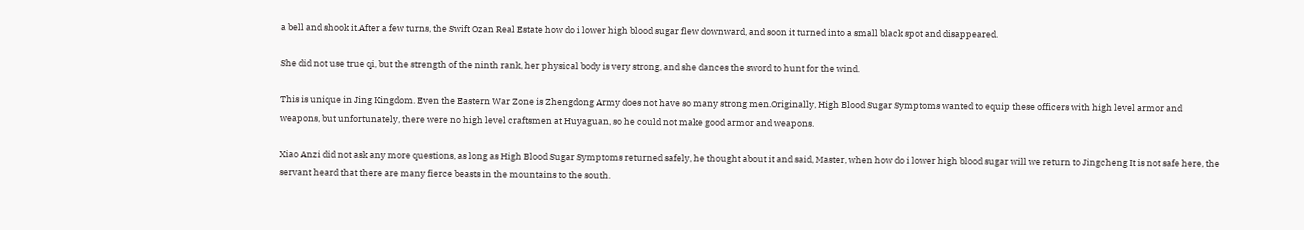a bell and shook it.After a few turns, the Swift Ozan Real Estate how do i lower high blood sugar flew downward, and soon it turned into a small black spot and disappeared.

She did not use true qi, but the strength of the ninth rank, her physical body is very strong, and she dances the sword to hunt for the wind.

This is unique in Jing Kingdom. Even the Eastern War Zone is Zhengdong Army does not have so many strong men.Originally, High Blood Sugar Symptoms wanted to equip these officers with high level armor and weapons, but unfortunately, there were no high level craftsmen at Huyaguan, so he could not make good armor and weapons.

Xiao Anzi did not ask any more questions, as long as High Blood Sugar Symptoms returned safely, he thought about it and said, Master, when how do i lower high blood sugar will we return to Jingcheng It is not safe here, the servant heard that there are many fierce beasts in the mountains to the south.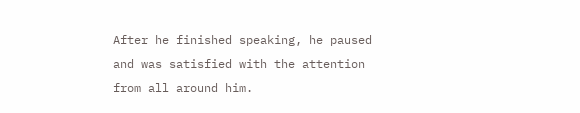After he finished speaking, he paused and was satisfied with the attention from all around him.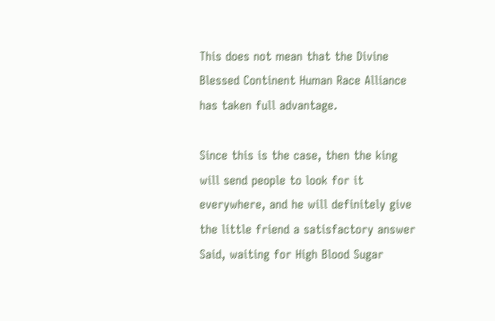This does not mean that the Divine Blessed Continent Human Race Alliance has taken full advantage.

Since this is the case, then the king will send people to look for it everywhere, and he will definitely give the little friend a satisfactory answer Said, waiting for High Blood Sugar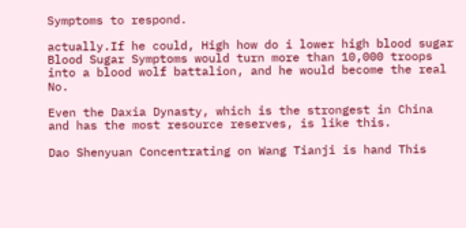Symptoms to respond.

actually.If he could, High how do i lower high blood sugar Blood Sugar Symptoms would turn more than 10,000 troops into a blood wolf battalion, and he would become the real No.

Even the Daxia Dynasty, which is the strongest in China and has the most resource reserves, is like this.

Dao Shenyuan Concentrating on Wang Tianji is hand This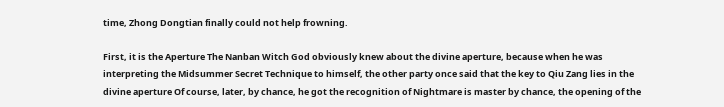time, Zhong Dongtian finally could not help frowning.

First, it is the Aperture The Nanban Witch God obviously knew about the divine aperture, because when he was interpreting the Midsummer Secret Technique to himself, the other party once said that the key to Qiu Zang lies in the divine aperture Of course, later, by chance, he got the recognition of Nightmare is master by chance, the opening of the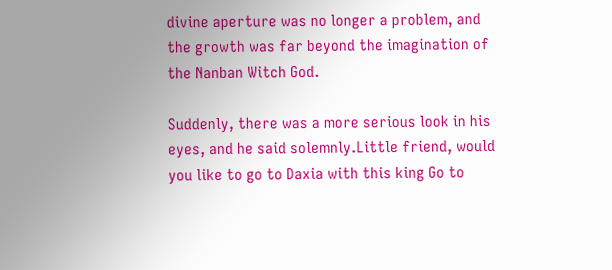divine aperture was no longer a problem, and the growth was far beyond the imagination of the Nanban Witch God.

Suddenly, there was a more serious look in his eyes, and he said solemnly.Little friend, would you like to go to Daxia with this king Go to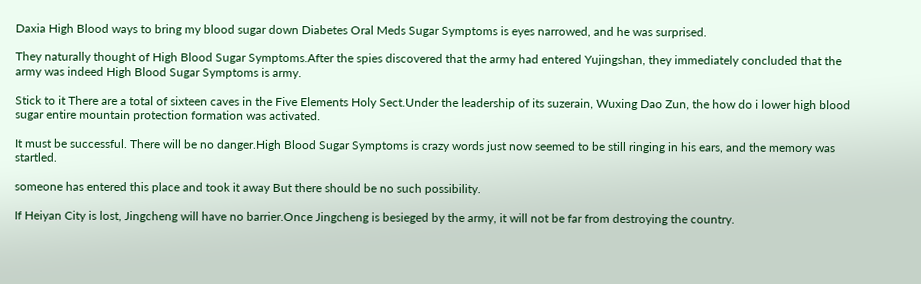Daxia High Blood ways to bring my blood sugar down Diabetes Oral Meds Sugar Symptoms is eyes narrowed, and he was surprised.

They naturally thought of High Blood Sugar Symptoms.After the spies discovered that the army had entered Yujingshan, they immediately concluded that the army was indeed High Blood Sugar Symptoms is army.

Stick to it There are a total of sixteen caves in the Five Elements Holy Sect.Under the leadership of its suzerain, Wuxing Dao Zun, the how do i lower high blood sugar entire mountain protection formation was activated.

It must be successful. There will be no danger.High Blood Sugar Symptoms is crazy words just now seemed to be still ringing in his ears, and the memory was startled.

someone has entered this place and took it away But there should be no such possibility.

If Heiyan City is lost, Jingcheng will have no barrier.Once Jingcheng is besieged by the army, it will not be far from destroying the country.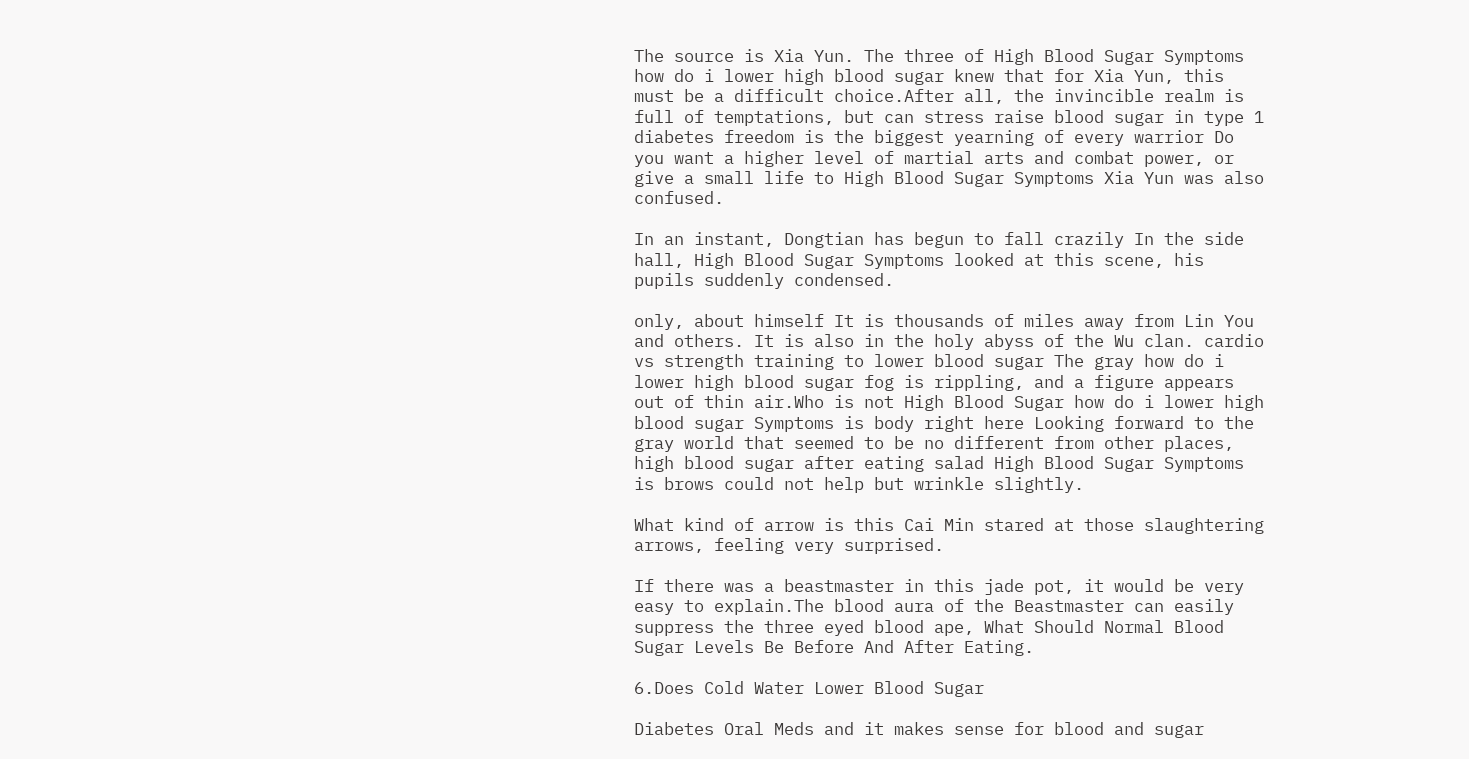The source is Xia Yun. The three of High Blood Sugar Symptoms how do i lower high blood sugar knew that for Xia Yun, this must be a difficult choice.After all, the invincible realm is full of temptations, but can stress raise blood sugar in type 1 diabetes freedom is the biggest yearning of every warrior Do you want a higher level of martial arts and combat power, or give a small life to High Blood Sugar Symptoms Xia Yun was also confused.

In an instant, Dongtian has begun to fall crazily In the side hall, High Blood Sugar Symptoms looked at this scene, his pupils suddenly condensed.

only, about himself It is thousands of miles away from Lin You and others. It is also in the holy abyss of the Wu clan. cardio vs strength training to lower blood sugar The gray how do i lower high blood sugar fog is rippling, and a figure appears out of thin air.Who is not High Blood Sugar how do i lower high blood sugar Symptoms is body right here Looking forward to the gray world that seemed to be no different from other places, high blood sugar after eating salad High Blood Sugar Symptoms is brows could not help but wrinkle slightly.

What kind of arrow is this Cai Min stared at those slaughtering arrows, feeling very surprised.

If there was a beastmaster in this jade pot, it would be very easy to explain.The blood aura of the Beastmaster can easily suppress the three eyed blood ape, What Should Normal Blood Sugar Levels Be Before And After Eating.

6.Does Cold Water Lower Blood Sugar

Diabetes Oral Meds and it makes sense for blood and sugar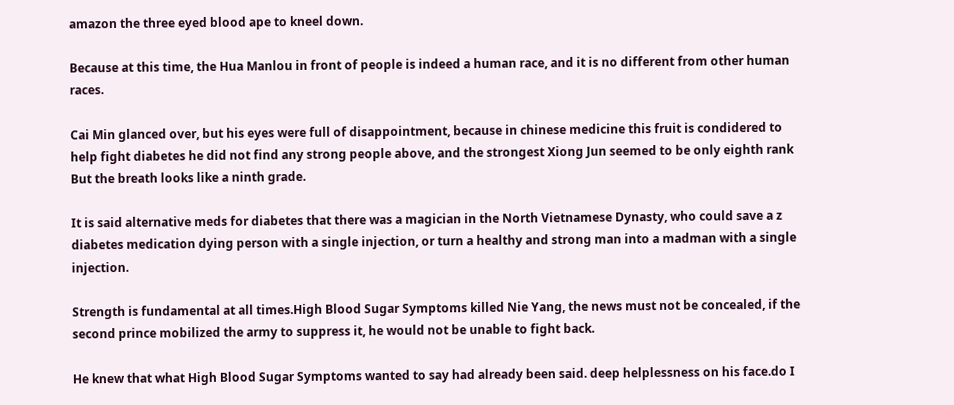amazon the three eyed blood ape to kneel down.

Because at this time, the Hua Manlou in front of people is indeed a human race, and it is no different from other human races.

Cai Min glanced over, but his eyes were full of disappointment, because in chinese medicine this fruit is condidered to help fight diabetes he did not find any strong people above, and the strongest Xiong Jun seemed to be only eighth rank But the breath looks like a ninth grade.

It is said alternative meds for diabetes that there was a magician in the North Vietnamese Dynasty, who could save a z diabetes medication dying person with a single injection, or turn a healthy and strong man into a madman with a single injection.

Strength is fundamental at all times.High Blood Sugar Symptoms killed Nie Yang, the news must not be concealed, if the second prince mobilized the army to suppress it, he would not be unable to fight back.

He knew that what High Blood Sugar Symptoms wanted to say had already been said. deep helplessness on his face.do I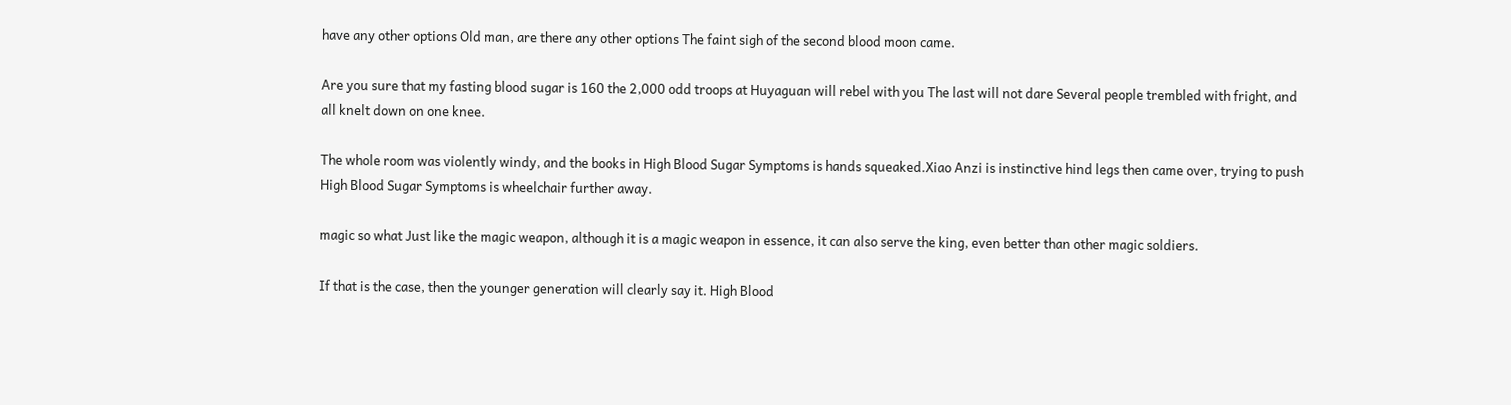have any other options Old man, are there any other options The faint sigh of the second blood moon came.

Are you sure that my fasting blood sugar is 160 the 2,000 odd troops at Huyaguan will rebel with you The last will not dare Several people trembled with fright, and all knelt down on one knee.

The whole room was violently windy, and the books in High Blood Sugar Symptoms is hands squeaked.Xiao Anzi is instinctive hind legs then came over, trying to push High Blood Sugar Symptoms is wheelchair further away.

magic so what Just like the magic weapon, although it is a magic weapon in essence, it can also serve the king, even better than other magic soldiers.

If that is the case, then the younger generation will clearly say it. High Blood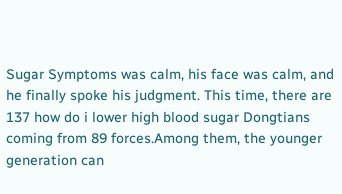Sugar Symptoms was calm, his face was calm, and he finally spoke his judgment. This time, there are 137 how do i lower high blood sugar Dongtians coming from 89 forces.Among them, the younger generation can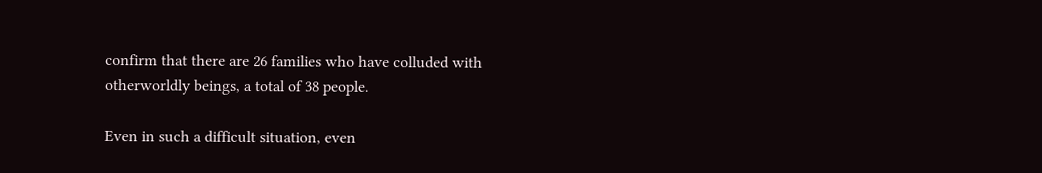confirm that there are 26 families who have colluded with otherworldly beings, a total of 38 people.

Even in such a difficult situation, even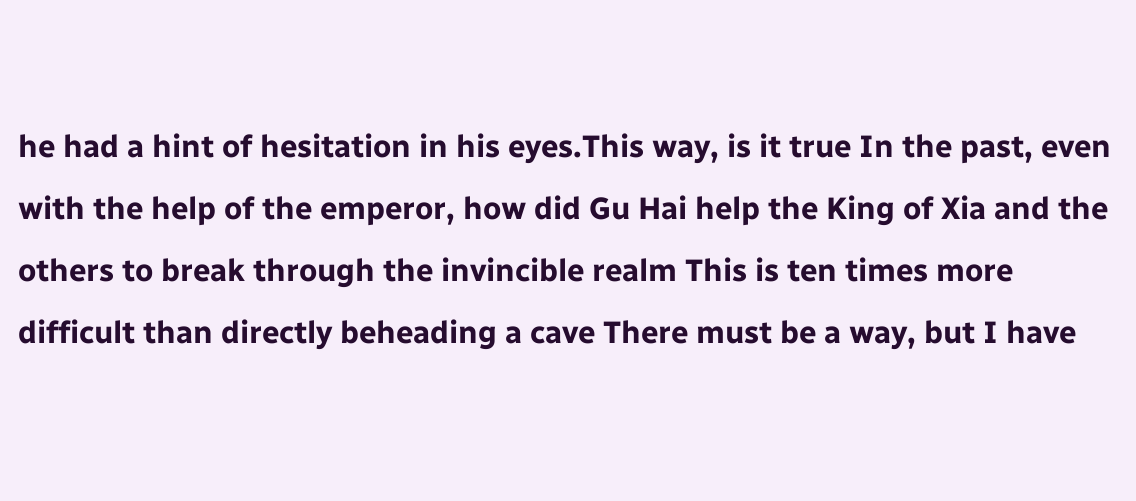he had a hint of hesitation in his eyes.This way, is it true In the past, even with the help of the emperor, how did Gu Hai help the King of Xia and the others to break through the invincible realm This is ten times more difficult than directly beheading a cave There must be a way, but I have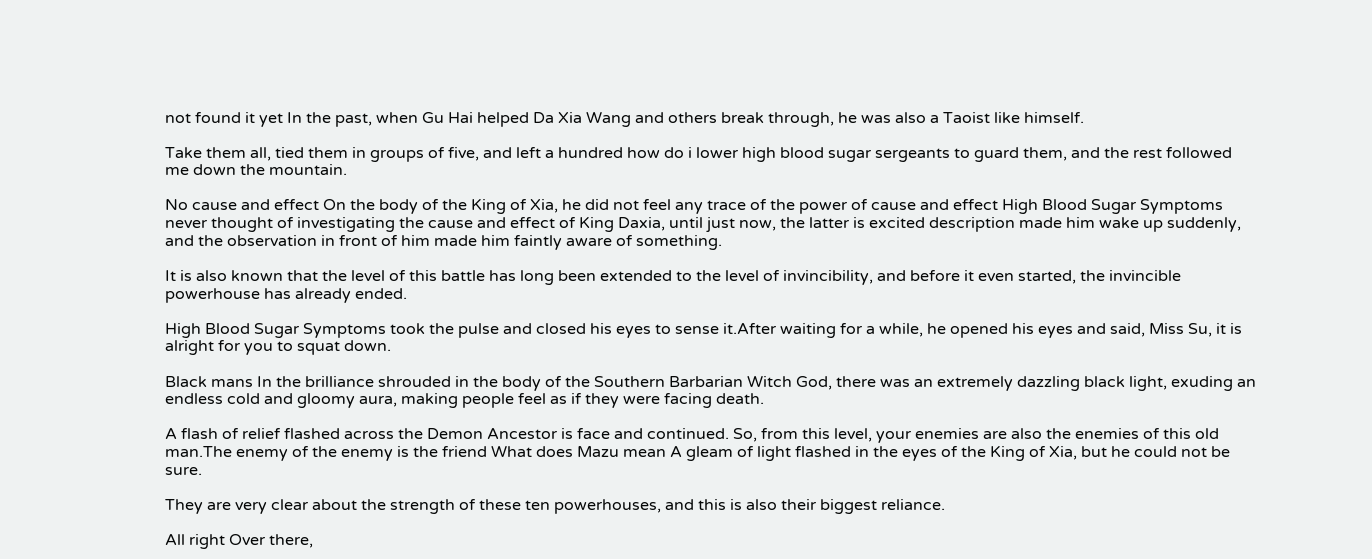not found it yet In the past, when Gu Hai helped Da Xia Wang and others break through, he was also a Taoist like himself.

Take them all, tied them in groups of five, and left a hundred how do i lower high blood sugar sergeants to guard them, and the rest followed me down the mountain.

No cause and effect On the body of the King of Xia, he did not feel any trace of the power of cause and effect High Blood Sugar Symptoms never thought of investigating the cause and effect of King Daxia, until just now, the latter is excited description made him wake up suddenly, and the observation in front of him made him faintly aware of something.

It is also known that the level of this battle has long been extended to the level of invincibility, and before it even started, the invincible powerhouse has already ended.

High Blood Sugar Symptoms took the pulse and closed his eyes to sense it.After waiting for a while, he opened his eyes and said, Miss Su, it is alright for you to squat down.

Black mans In the brilliance shrouded in the body of the Southern Barbarian Witch God, there was an extremely dazzling black light, exuding an endless cold and gloomy aura, making people feel as if they were facing death.

A flash of relief flashed across the Demon Ancestor is face and continued. So, from this level, your enemies are also the enemies of this old man.The enemy of the enemy is the friend What does Mazu mean A gleam of light flashed in the eyes of the King of Xia, but he could not be sure.

They are very clear about the strength of these ten powerhouses, and this is also their biggest reliance.

All right Over there,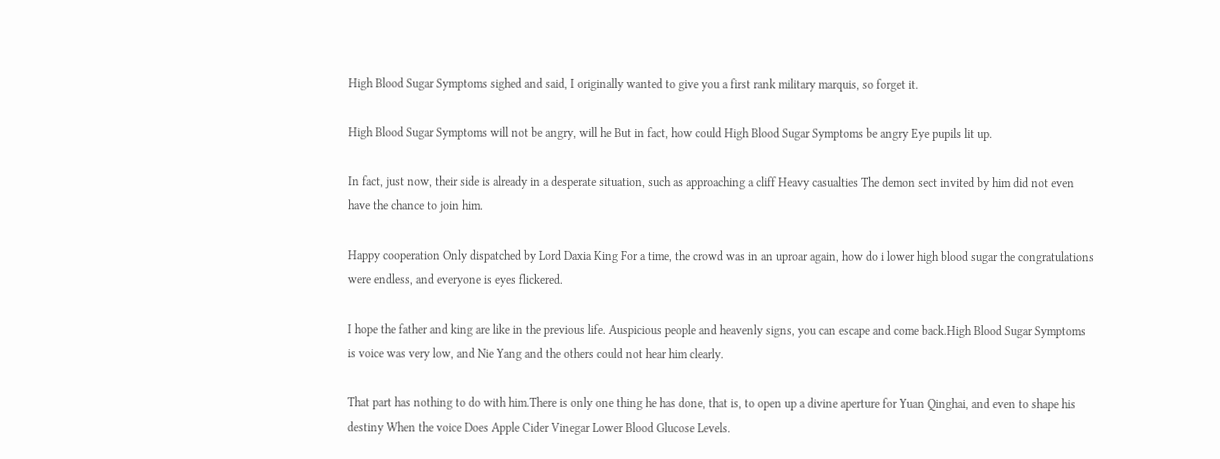High Blood Sugar Symptoms sighed and said, I originally wanted to give you a first rank military marquis, so forget it.

High Blood Sugar Symptoms will not be angry, will he But in fact, how could High Blood Sugar Symptoms be angry Eye pupils lit up.

In fact, just now, their side is already in a desperate situation, such as approaching a cliff Heavy casualties The demon sect invited by him did not even have the chance to join him.

Happy cooperation Only dispatched by Lord Daxia King For a time, the crowd was in an uproar again, how do i lower high blood sugar the congratulations were endless, and everyone is eyes flickered.

I hope the father and king are like in the previous life. Auspicious people and heavenly signs, you can escape and come back.High Blood Sugar Symptoms is voice was very low, and Nie Yang and the others could not hear him clearly.

That part has nothing to do with him.There is only one thing he has done, that is, to open up a divine aperture for Yuan Qinghai, and even to shape his destiny When the voice Does Apple Cider Vinegar Lower Blood Glucose Levels.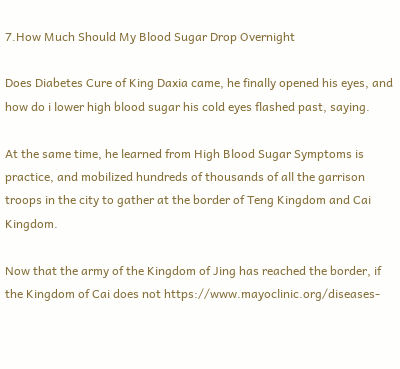7.How Much Should My Blood Sugar Drop Overnight

Does Diabetes Cure of King Daxia came, he finally opened his eyes, and how do i lower high blood sugar his cold eyes flashed past, saying.

At the same time, he learned from High Blood Sugar Symptoms is practice, and mobilized hundreds of thousands of all the garrison troops in the city to gather at the border of Teng Kingdom and Cai Kingdom.

Now that the army of the Kingdom of Jing has reached the border, if the Kingdom of Cai does not https://www.mayoclinic.org/diseases-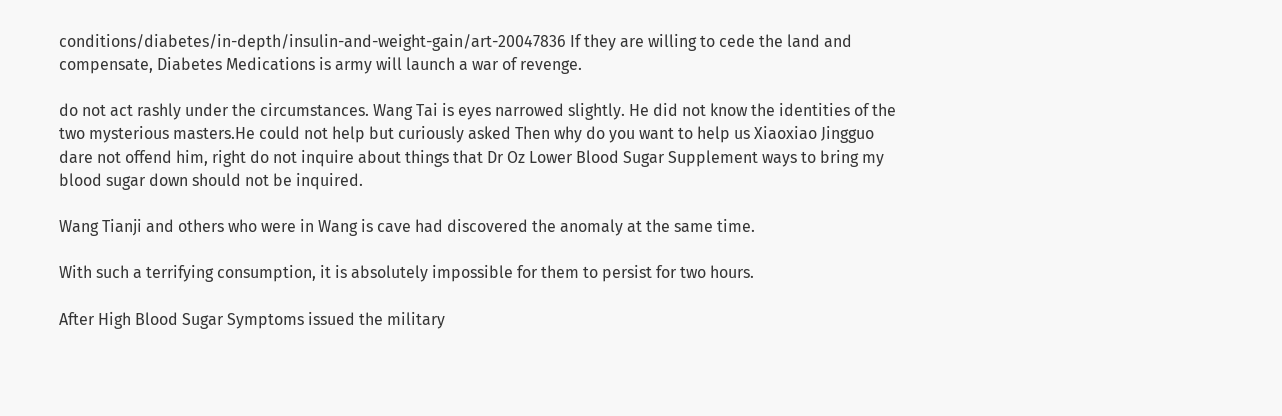conditions/diabetes/in-depth/insulin-and-weight-gain/art-20047836 If they are willing to cede the land and compensate, Diabetes Medications is army will launch a war of revenge.

do not act rashly under the circumstances. Wang Tai is eyes narrowed slightly. He did not know the identities of the two mysterious masters.He could not help but curiously asked Then why do you want to help us Xiaoxiao Jingguo dare not offend him, right do not inquire about things that Dr Oz Lower Blood Sugar Supplement ways to bring my blood sugar down should not be inquired.

Wang Tianji and others who were in Wang is cave had discovered the anomaly at the same time.

With such a terrifying consumption, it is absolutely impossible for them to persist for two hours.

After High Blood Sugar Symptoms issued the military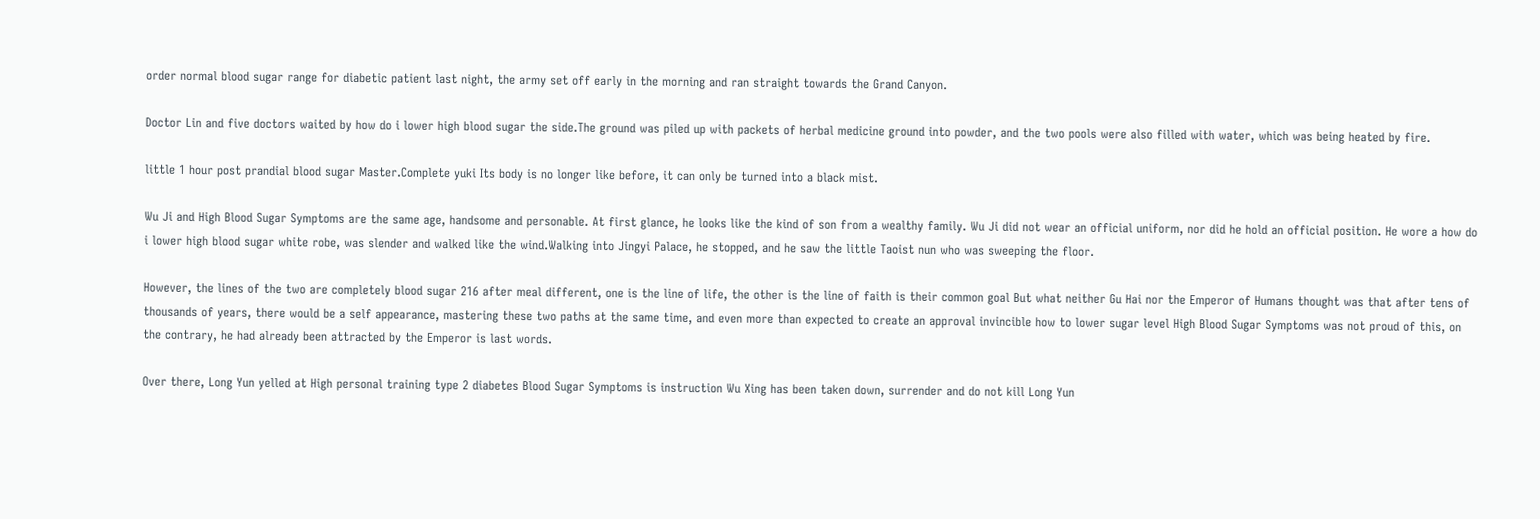order normal blood sugar range for diabetic patient last night, the army set off early in the morning and ran straight towards the Grand Canyon.

Doctor Lin and five doctors waited by how do i lower high blood sugar the side.The ground was piled up with packets of herbal medicine ground into powder, and the two pools were also filled with water, which was being heated by fire.

little 1 hour post prandial blood sugar Master.Complete yuki Its body is no longer like before, it can only be turned into a black mist.

Wu Ji and High Blood Sugar Symptoms are the same age, handsome and personable. At first glance, he looks like the kind of son from a wealthy family. Wu Ji did not wear an official uniform, nor did he hold an official position. He wore a how do i lower high blood sugar white robe, was slender and walked like the wind.Walking into Jingyi Palace, he stopped, and he saw the little Taoist nun who was sweeping the floor.

However, the lines of the two are completely blood sugar 216 after meal different, one is the line of life, the other is the line of faith is their common goal But what neither Gu Hai nor the Emperor of Humans thought was that after tens of thousands of years, there would be a self appearance, mastering these two paths at the same time, and even more than expected to create an approval invincible how to lower sugar level High Blood Sugar Symptoms was not proud of this, on the contrary, he had already been attracted by the Emperor is last words.

Over there, Long Yun yelled at High personal training type 2 diabetes Blood Sugar Symptoms is instruction Wu Xing has been taken down, surrender and do not kill Long Yun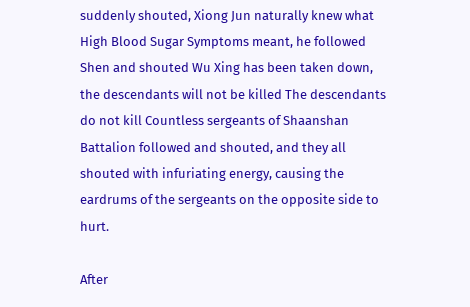suddenly shouted, Xiong Jun naturally knew what High Blood Sugar Symptoms meant, he followed Shen and shouted Wu Xing has been taken down, the descendants will not be killed The descendants do not kill Countless sergeants of Shaanshan Battalion followed and shouted, and they all shouted with infuriating energy, causing the eardrums of the sergeants on the opposite side to hurt.

After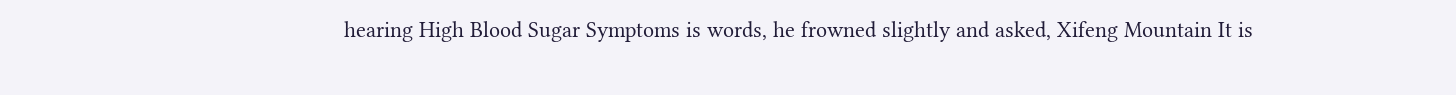hearing High Blood Sugar Symptoms is words, he frowned slightly and asked, Xifeng Mountain It is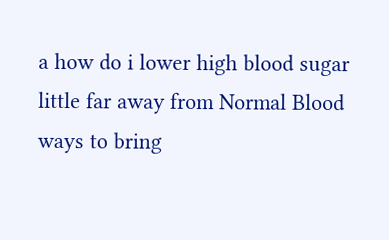a how do i lower high blood sugar little far away from Normal Blood ways to bring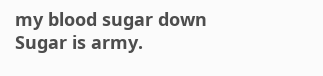my blood sugar down Sugar is army.